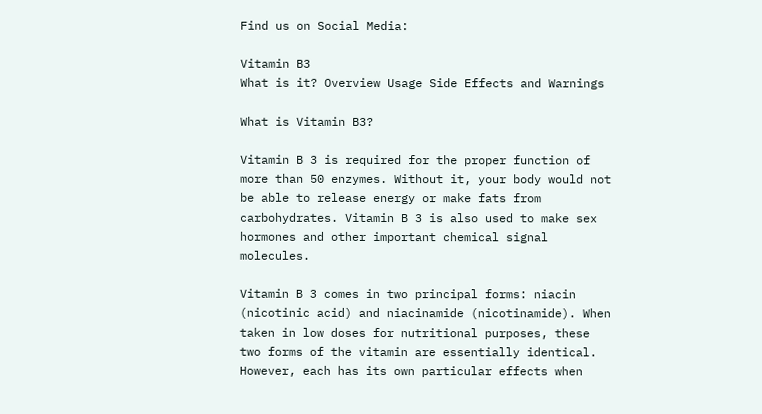Find us on Social Media:

Vitamin B3
What is it? Overview Usage Side Effects and Warnings

What is Vitamin B3?

Vitamin B 3 is required for the proper function of more than 50 enzymes. Without it, your body would not be able to release energy or make fats from carbohydrates. Vitamin B 3 is also used to make sex hormones and other important chemical signal molecules.

Vitamin B 3 comes in two principal forms: niacin (nicotinic acid) and niacinamide (nicotinamide). When taken in low doses for nutritional purposes, these two forms of the vitamin are essentially identical. However, each has its own particular effects when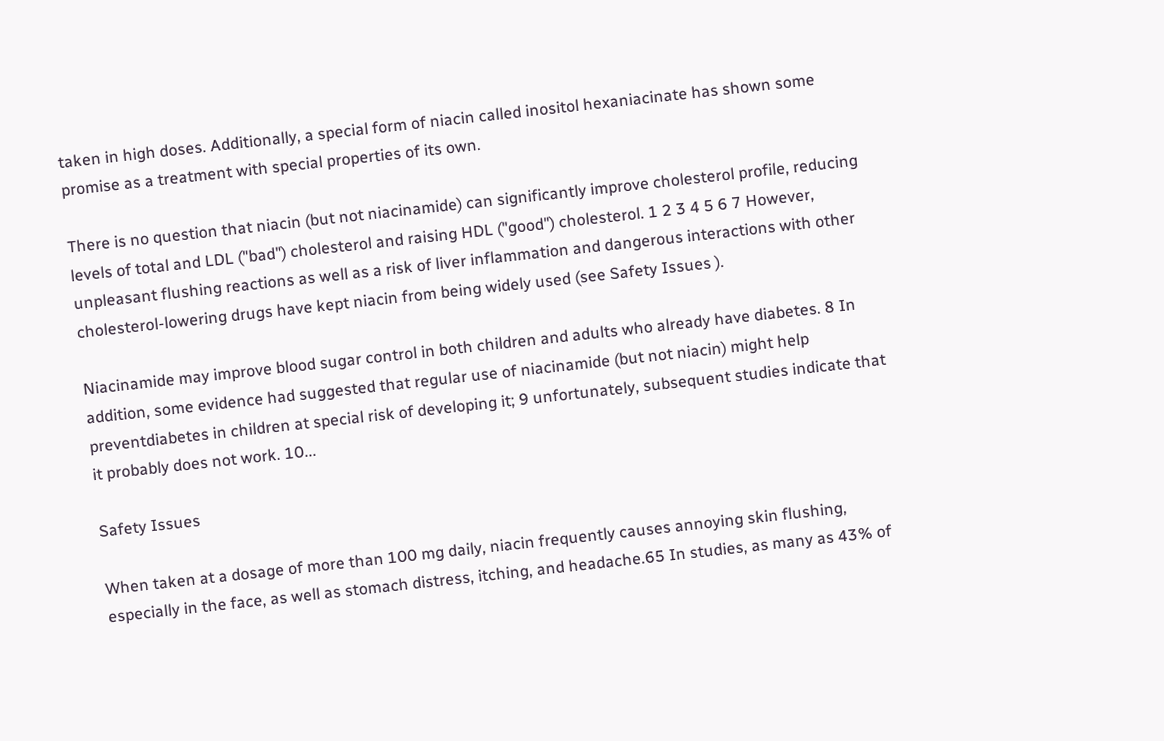taken in high doses. Additionally, a special form of niacin called inositol hexaniacinate has shown some promise as a treatment with special properties of its own.

There is no question that niacin (but not niacinamide) can significantly improve cholesterol profile, reducing levels of total and LDL ("bad") cholesterol and raising HDL ("good") cholesterol. 1 2 3 4 5 6 7 However, unpleasant flushing reactions as well as a risk of liver inflammation and dangerous interactions with other cholesterol-lowering drugs have kept niacin from being widely used (see Safety Issues ).

Niacinamide may improve blood sugar control in both children and adults who already have diabetes. 8 In addition, some evidence had suggested that regular use of niacinamide (but not niacin) might help preventdiabetes in children at special risk of developing it; 9 unfortunately, subsequent studies indicate that it probably does not work. 10...

Safety Issues

When taken at a dosage of more than 100 mg daily, niacin frequently causes annoying skin flushing, especially in the face, as well as stomach distress, itching, and headache.65 In studies, as many as 43% of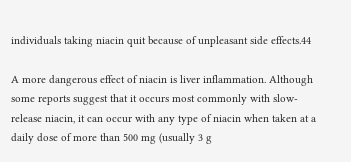individuals taking niacin quit because of unpleasant side effects.44

A more dangerous effect of niacin is liver inflammation. Although some reports suggest that it occurs most commonly with slow-release niacin, it can occur with any type of niacin when taken at a daily dose of more than 500 mg (usually 3 g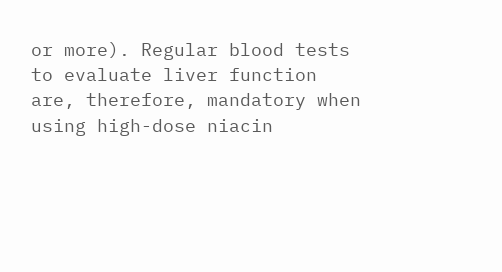or more). Regular blood tests to evaluate liver function are, therefore, mandatory when using high-dose niacin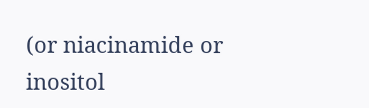(or niacinamide or inositol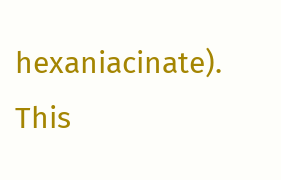hexaniacinate). This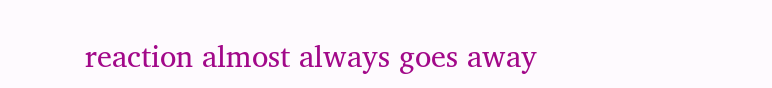reaction almost always goes away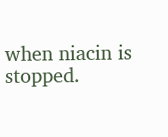when niacin is stopped.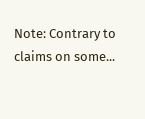Note: Contrary to claims on some...